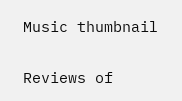Music thumbnail

Reviews of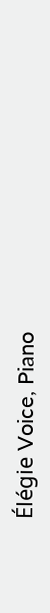Élégie Voice, Piano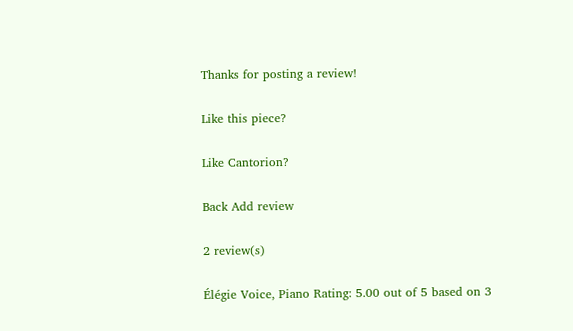Thanks for posting a review!

Like this piece?

Like Cantorion?

Back Add review

2 review(s)

Élégie Voice, Piano Rating: 5.00 out of 5 based on 3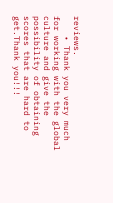reviews.
    • Thank you very much for working with the global culture and give the possibility of obtaining scores that are hard to get.Thank you!!!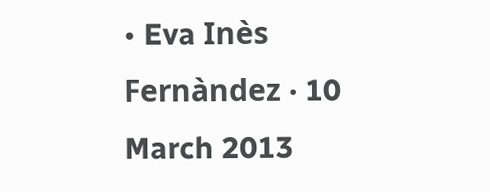• Eva Inès Fernàndez · 10 March 2013